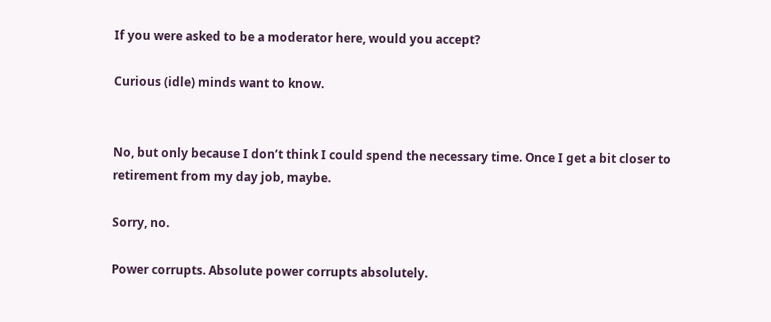If you were asked to be a moderator here, would you accept?

Curious (idle) minds want to know.


No, but only because I don’t think I could spend the necessary time. Once I get a bit closer to retirement from my day job, maybe.

Sorry, no.

Power corrupts. Absolute power corrupts absolutely.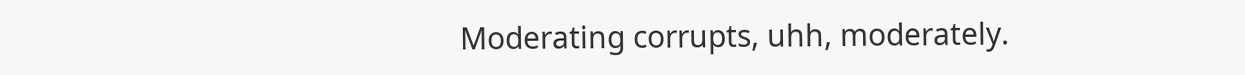Moderating corrupts, uhh, moderately.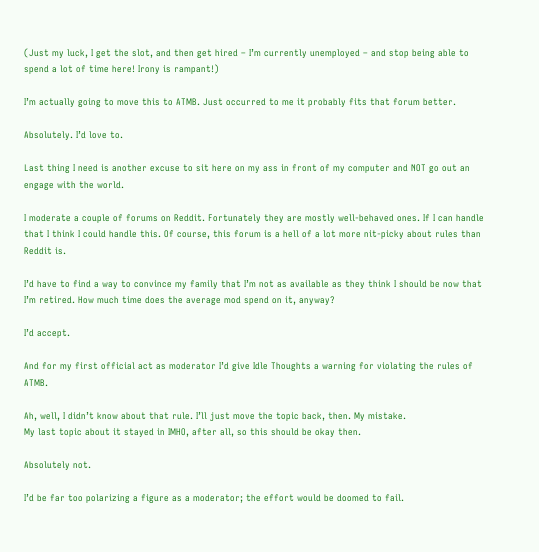(Just my luck, I get the slot, and then get hired – I’m currently unemployed – and stop being able to spend a lot of time here! Irony is rampant!)

I’m actually going to move this to ATMB. Just occurred to me it probably fits that forum better.

Absolutely. I’d love to.

Last thing I need is another excuse to sit here on my ass in front of my computer and NOT go out an engage with the world.

I moderate a couple of forums on Reddit. Fortunately they are mostly well-behaved ones. If I can handle that I think I could handle this. Of course, this forum is a hell of a lot more nit-picky about rules than Reddit is.

I’d have to find a way to convince my family that I’m not as available as they think I should be now that I’m retired. How much time does the average mod spend on it, anyway?

I’d accept.

And for my first official act as moderator I’d give Idle Thoughts a warning for violating the rules of ATMB.

Ah, well, I didn’t know about that rule. I’ll just move the topic back, then. My mistake.
My last topic about it stayed in IMHO, after all, so this should be okay then.

Absolutely not.

I’d be far too polarizing a figure as a moderator; the effort would be doomed to fail.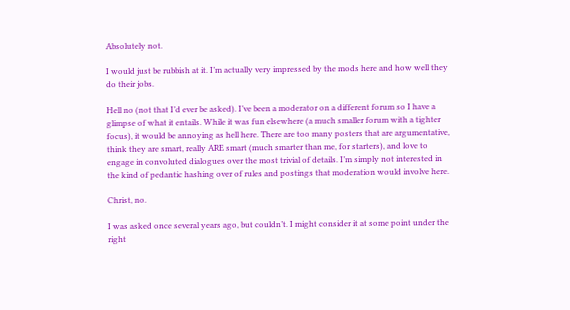Absolutely not.

I would just be rubbish at it. I’m actually very impressed by the mods here and how well they do their jobs.

Hell no (not that I’d ever be asked). I’ve been a moderator on a different forum so I have a glimpse of what it entails. While it was fun elsewhere (a much smaller forum with a tighter focus), it would be annoying as hell here. There are too many posters that are argumentative, think they are smart, really ARE smart (much smarter than me, for starters), and love to engage in convoluted dialogues over the most trivial of details. I’m simply not interested in the kind of pedantic hashing over of rules and postings that moderation would involve here.

Christ, no.

I was asked once several years ago, but couldn’t. I might consider it at some point under the right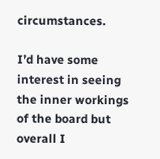circumstances.

I’d have some interest in seeing the inner workings of the board but overall I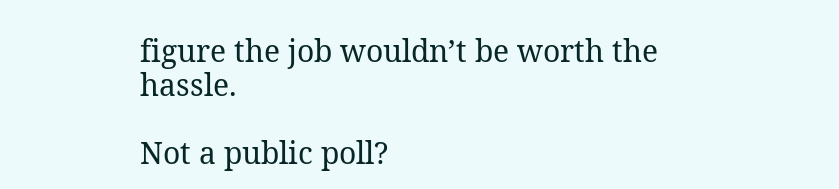figure the job wouldn’t be worth the hassle.

Not a public poll?